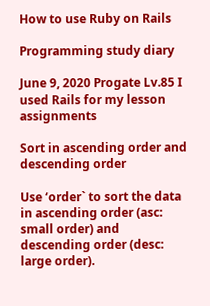How to use Ruby on Rails

Programming study diary

June 9, 2020 Progate Lv.85 I used Rails for my lesson assignments

Sort in ascending order and descending order

Use ʻorder` to sort the data in ascending order (asc: small order) and descending order (desc: large order).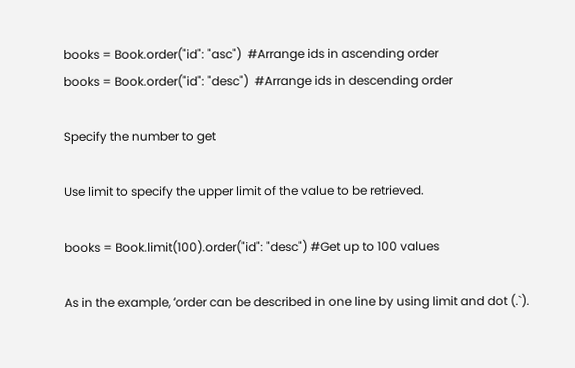books = Book.order("id": "asc")  #Arrange ids in ascending order
books = Book.order("id": "desc")  #Arrange ids in descending order

Specify the number to get

Use limit to specify the upper limit of the value to be retrieved.

books = Book.limit(100).order("id": "desc") #Get up to 100 values

As in the example, ʻorder can be described in one line by using limit and dot (.`).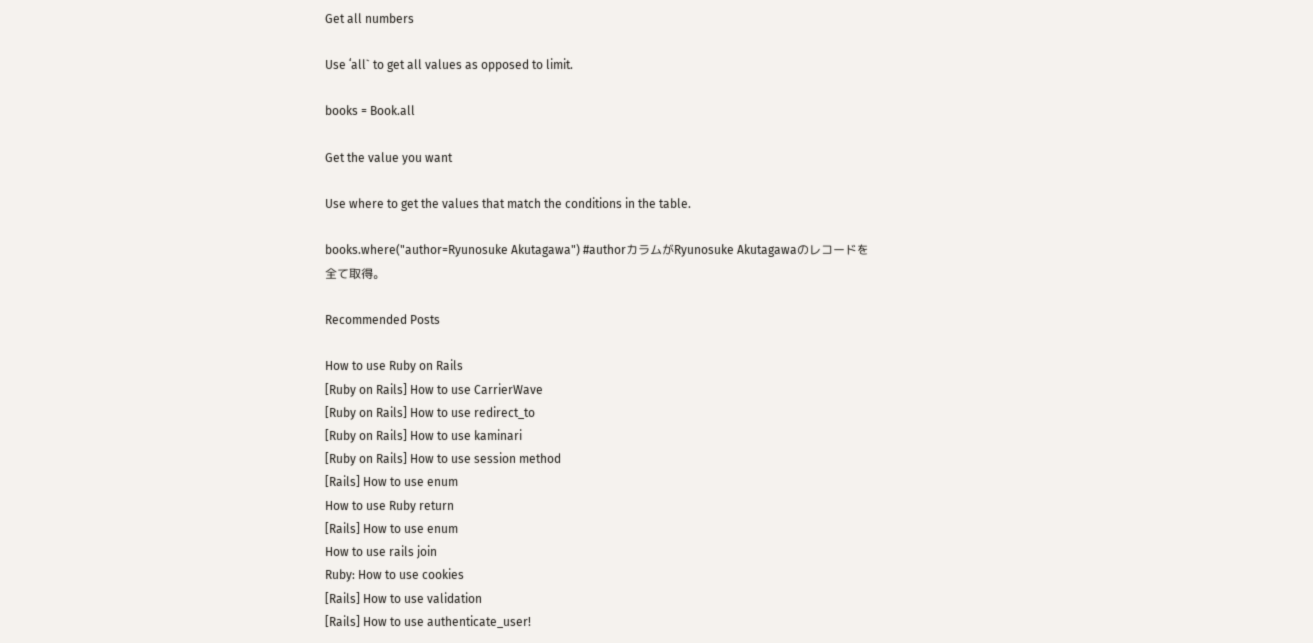Get all numbers

Use ʻall` to get all values as opposed to limit.

books = Book.all

Get the value you want

Use where to get the values that match the conditions in the table.

books.where("author=Ryunosuke Akutagawa") #authorカラムがRyunosuke Akutagawaのレコードを全て取得。

Recommended Posts

How to use Ruby on Rails
[Ruby on Rails] How to use CarrierWave
[Ruby on Rails] How to use redirect_to
[Ruby on Rails] How to use kaminari
[Ruby on Rails] How to use session method
[Rails] How to use enum
How to use Ruby return
[Rails] How to use enum
How to use rails join
Ruby: How to use cookies
[Rails] How to use validation
[Rails] How to use authenticate_user!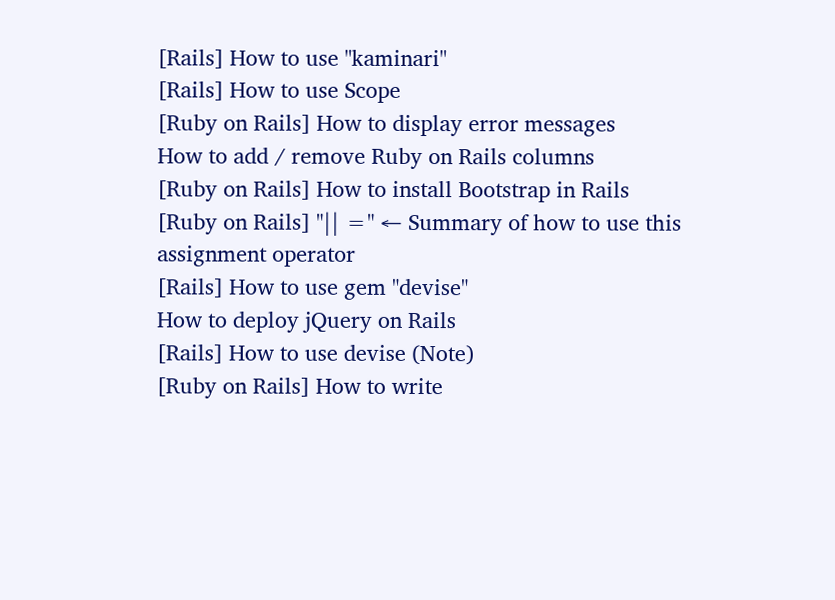[Rails] How to use "kaminari"
[Rails] How to use Scope
[Ruby on Rails] How to display error messages
How to add / remove Ruby on Rails columns
[Ruby on Rails] How to install Bootstrap in Rails
[Ruby on Rails] "|| =" ← Summary of how to use this assignment operator
[Rails] How to use gem "devise"
How to deploy jQuery on Rails
[Rails] How to use devise (Note)
[Ruby on Rails] How to write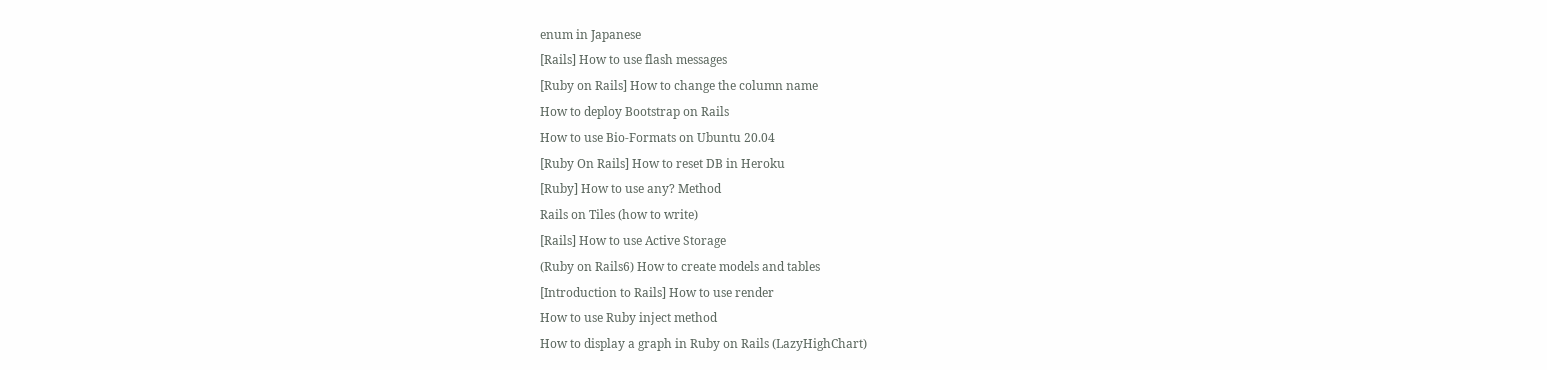enum in Japanese
[Rails] How to use flash messages
[Ruby on Rails] How to change the column name
How to deploy Bootstrap on Rails
How to use Bio-Formats on Ubuntu 20.04
[Ruby On Rails] How to reset DB in Heroku
[Ruby] How to use any? Method
Rails on Tiles (how to write)
[Rails] How to use Active Storage
(Ruby on Rails6) How to create models and tables
[Introduction to Rails] How to use render
How to use Ruby inject method
How to display a graph in Ruby on Rails (LazyHighChart)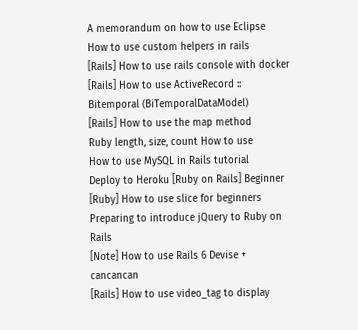A memorandum on how to use Eclipse
How to use custom helpers in rails
[Rails] How to use rails console with docker
[Rails] How to use ActiveRecord :: Bitemporal (BiTemporalDataModel)
[Rails] How to use the map method
Ruby length, size, count How to use
How to use MySQL in Rails tutorial
Deploy to Heroku [Ruby on Rails] Beginner
[Ruby] How to use slice for beginners
Preparing to introduce jQuery to Ruby on Rails
[Note] How to use Rails 6 Devise + cancancan
[Rails] How to use video_tag to display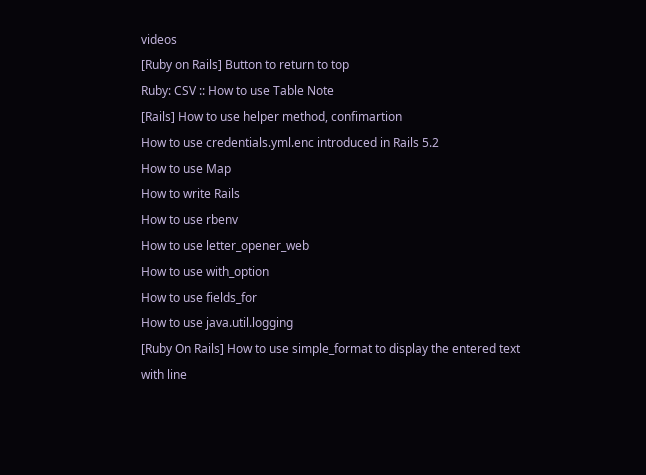videos
[Ruby on Rails] Button to return to top
Ruby: CSV :: How to use Table Note
[Rails] How to use helper method, confimartion
How to use credentials.yml.enc introduced in Rails 5.2
How to use Map
How to write Rails
How to use rbenv
How to use letter_opener_web
How to use with_option
How to use fields_for
How to use java.util.logging
[Ruby On Rails] How to use simple_format to display the entered text with line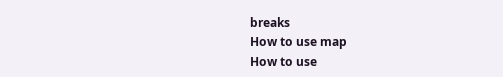breaks
How to use map
How to use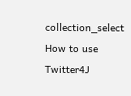collection_select
How to use Twitter4J